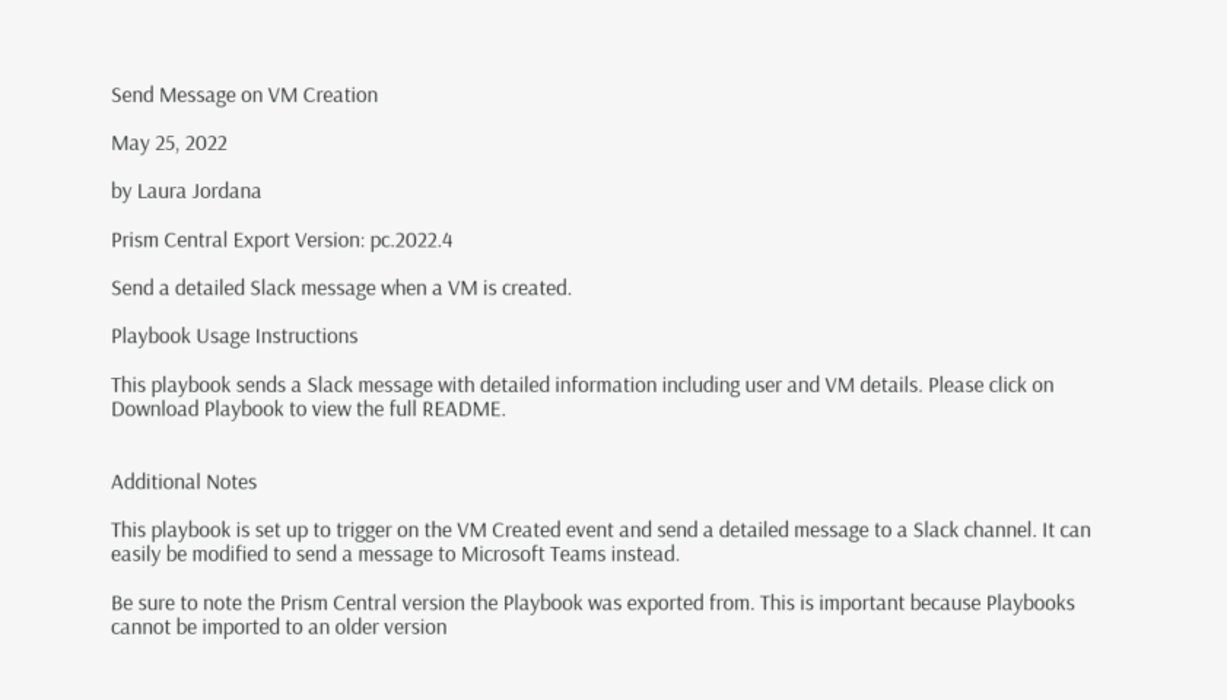Send Message on VM Creation

May 25, 2022

by Laura Jordana

Prism Central Export Version: pc.2022.4

Send a detailed Slack message when a VM is created.

Playbook Usage Instructions

This playbook sends a Slack message with detailed information including user and VM details. Please click on Download Playbook to view the full README.


Additional Notes

This playbook is set up to trigger on the VM Created event and send a detailed message to a Slack channel. It can easily be modified to send a message to Microsoft Teams instead.

Be sure to note the Prism Central version the Playbook was exported from. This is important because Playbooks cannot be imported to an older version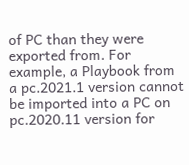of PC than they were exported from. For example, a Playbook from a pc.2021.1 version cannot be imported into a PC on pc.2020.11 version for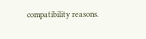compatibility reasons.